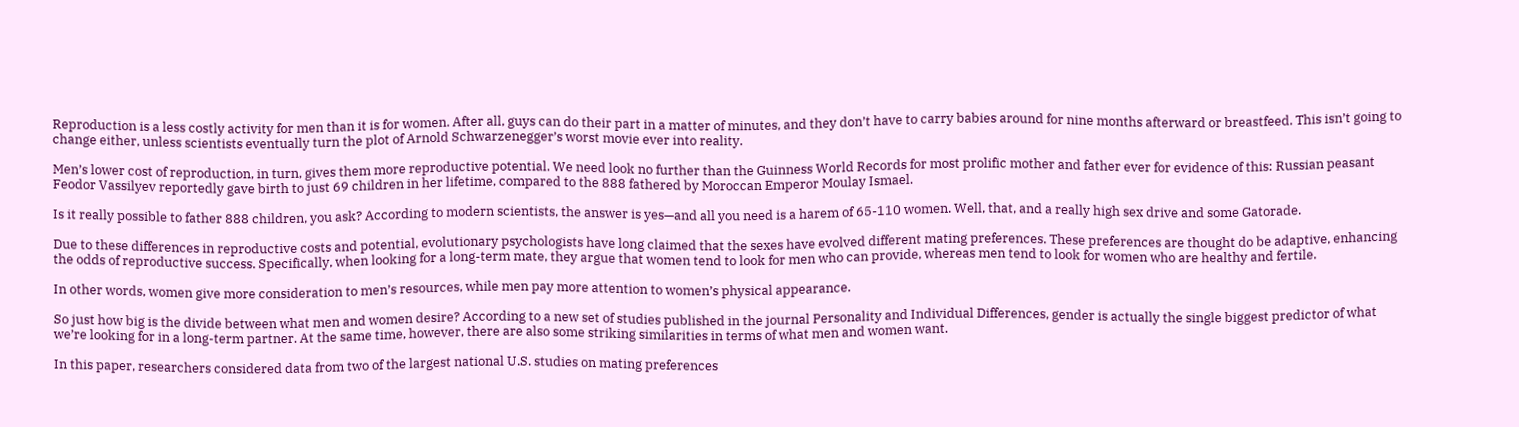Reproduction is a less costly activity for men than it is for women. After all, guys can do their part in a matter of minutes, and they don’t have to carry babies around for nine months afterward or breastfeed. This isn’t going to change either, unless scientists eventually turn the plot of Arnold Schwarzenegger’s worst movie ever into reality.

Men’s lower cost of reproduction, in turn, gives them more reproductive potential. We need look no further than the Guinness World Records for most prolific mother and father ever for evidence of this: Russian peasant Feodor Vassilyev reportedly gave birth to just 69 children in her lifetime, compared to the 888 fathered by Moroccan Emperor Moulay Ismael.

Is it really possible to father 888 children, you ask? According to modern scientists, the answer is yes—and all you need is a harem of 65-110 women. Well, that, and a really high sex drive and some Gatorade.

Due to these differences in reproductive costs and potential, evolutionary psychologists have long claimed that the sexes have evolved different mating preferences. These preferences are thought do be adaptive, enhancing the odds of reproductive success. Specifically, when looking for a long-term mate, they argue that women tend to look for men who can provide, whereas men tend to look for women who are healthy and fertile.

In other words, women give more consideration to men’s resources, while men pay more attention to women’s physical appearance.

So just how big is the divide between what men and women desire? According to a new set of studies published in the journal Personality and Individual Differences, gender is actually the single biggest predictor of what we’re looking for in a long-term partner. At the same time, however, there are also some striking similarities in terms of what men and women want.

In this paper, researchers considered data from two of the largest national U.S. studies on mating preferences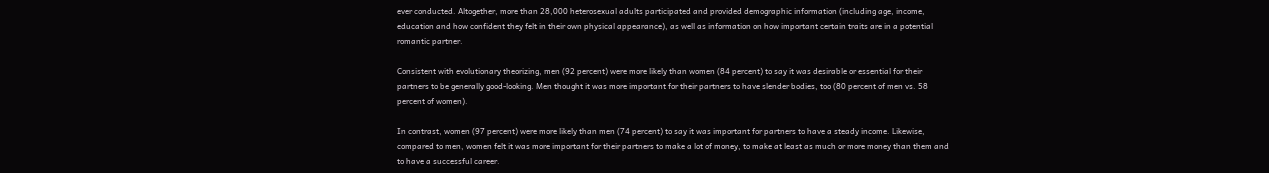ever conducted. Altogether, more than 28,000 heterosexual adults participated and provided demographic information (including age, income, education and how confident they felt in their own physical appearance), as well as information on how important certain traits are in a potential romantic partner.

Consistent with evolutionary theorizing, men (92 percent) were more likely than women (84 percent) to say it was desirable or essential for their partners to be generally good-looking. Men thought it was more important for their partners to have slender bodies, too (80 percent of men vs. 58 percent of women).

In contrast, women (97 percent) were more likely than men (74 percent) to say it was important for partners to have a steady income. Likewise, compared to men, women felt it was more important for their partners to make a lot of money, to make at least as much or more money than them and to have a successful career.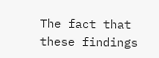The fact that these findings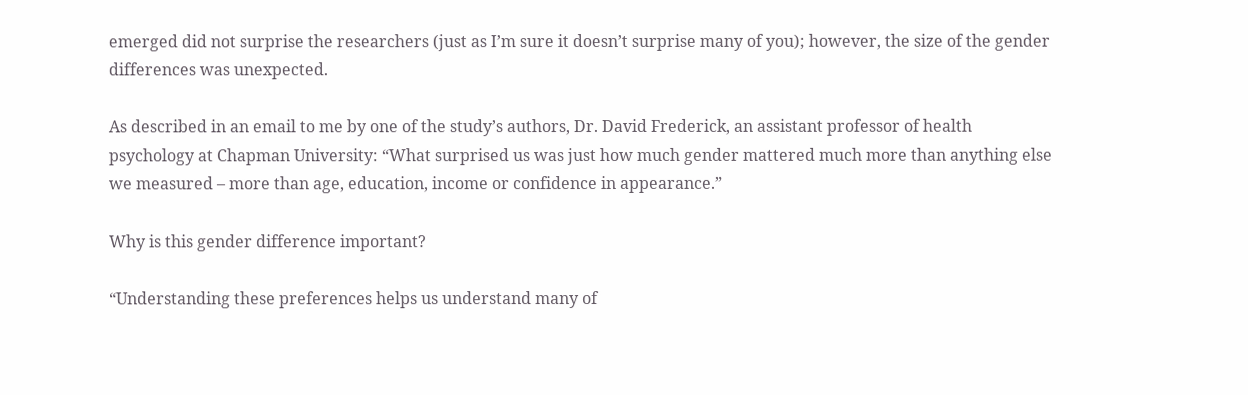emerged did not surprise the researchers (just as I’m sure it doesn’t surprise many of you); however, the size of the gender differences was unexpected.

As described in an email to me by one of the study’s authors, Dr. David Frederick, an assistant professor of health psychology at Chapman University: “What surprised us was just how much gender mattered much more than anything else we measured – more than age, education, income or confidence in appearance.”

Why is this gender difference important?

“Understanding these preferences helps us understand many of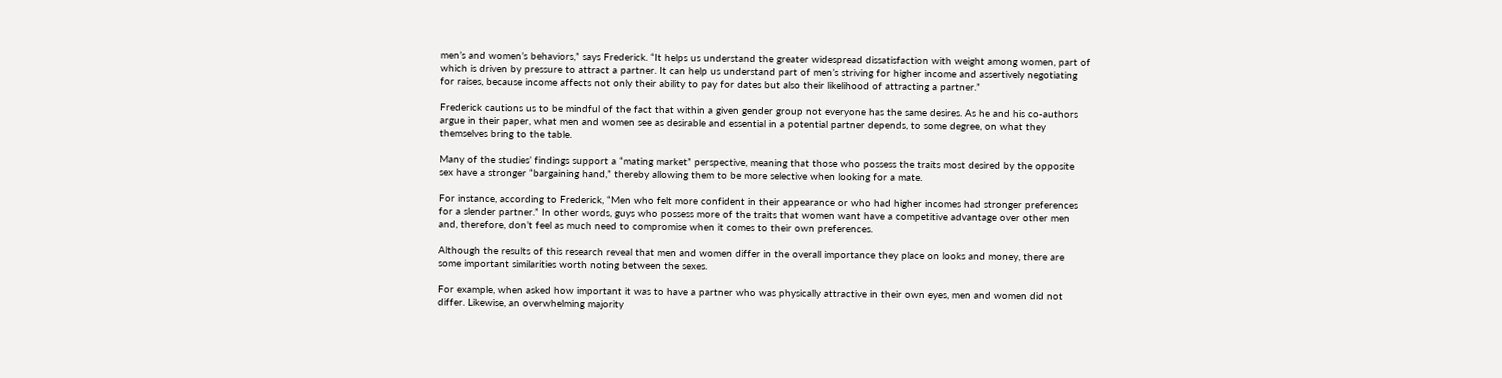men’s and women’s behaviors,” says Frederick. “It helps us understand the greater widespread dissatisfaction with weight among women, part of which is driven by pressure to attract a partner. It can help us understand part of men’s striving for higher income and assertively negotiating for raises, because income affects not only their ability to pay for dates but also their likelihood of attracting a partner.”

Frederick cautions us to be mindful of the fact that within a given gender group not everyone has the same desires. As he and his co-authors argue in their paper, what men and women see as desirable and essential in a potential partner depends, to some degree, on what they themselves bring to the table.

Many of the studies’ findings support a “mating market” perspective, meaning that those who possess the traits most desired by the opposite sex have a stronger “bargaining hand,” thereby allowing them to be more selective when looking for a mate.

For instance, according to Frederick, “Men who felt more confident in their appearance or who had higher incomes had stronger preferences for a slender partner.” In other words, guys who possess more of the traits that women want have a competitive advantage over other men and, therefore, don’t feel as much need to compromise when it comes to their own preferences.

Although the results of this research reveal that men and women differ in the overall importance they place on looks and money, there are some important similarities worth noting between the sexes.

For example, when asked how important it was to have a partner who was physically attractive in their own eyes, men and women did not differ. Likewise, an overwhelming majority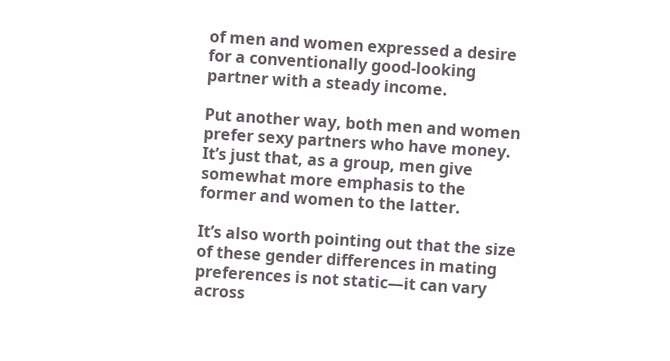of men and women expressed a desire for a conventionally good-looking partner with a steady income.

Put another way, both men and women prefer sexy partners who have money. It’s just that, as a group, men give somewhat more emphasis to the former and women to the latter.

It’s also worth pointing out that the size of these gender differences in mating preferences is not static—it can vary across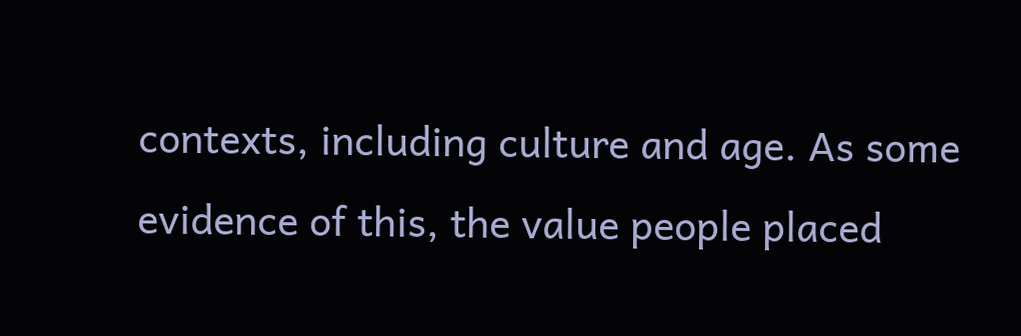contexts, including culture and age. As some evidence of this, the value people placed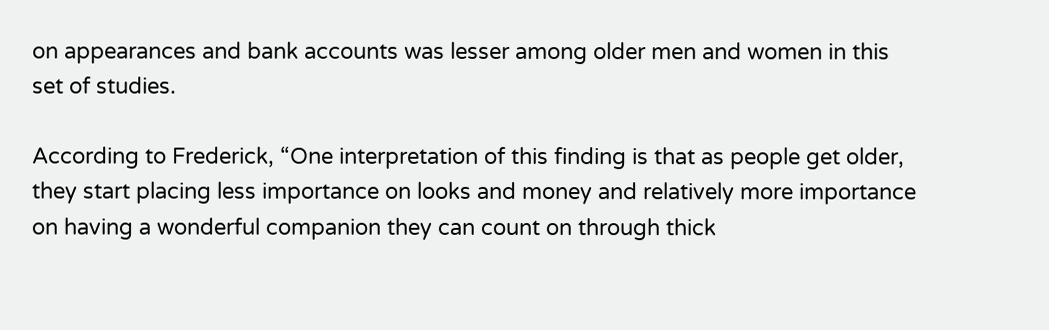on appearances and bank accounts was lesser among older men and women in this set of studies.

According to Frederick, “One interpretation of this finding is that as people get older, they start placing less importance on looks and money and relatively more importance on having a wonderful companion they can count on through thick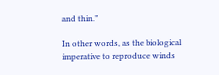and thin.”

In other words, as the biological imperative to reproduce winds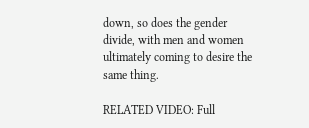down, so does the gender divide, with men and women ultimately coming to desire the same thing.

RELATED VIDEO: Full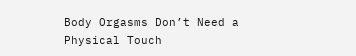Body Orgasms Don’t Need a Physical Touch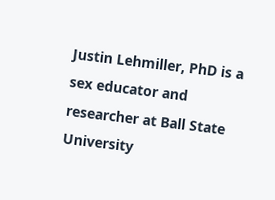Justin Lehmiller, PhD is a sex educator and researcher at Ball State University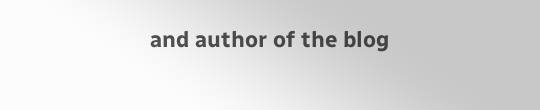and author of the blog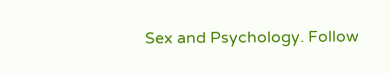Sex and Psychology. Follow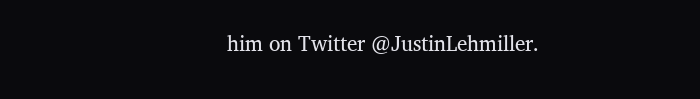him on Twitter @JustinLehmiller.